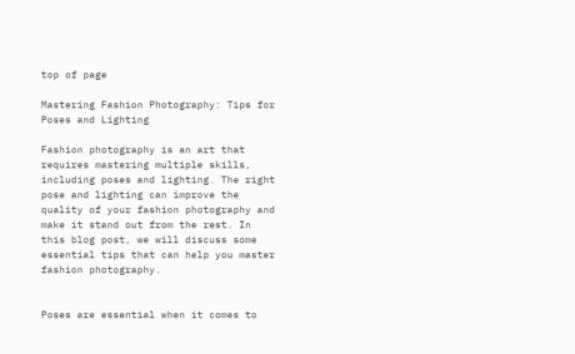top of page

Mastering Fashion Photography: Tips for Poses and Lighting

Fashion photography is an art that requires mastering multiple skills, including poses and lighting. The right pose and lighting can improve the quality of your fashion photography and make it stand out from the rest. In this blog post, we will discuss some essential tips that can help you master fashion photography.


Poses are essential when it comes to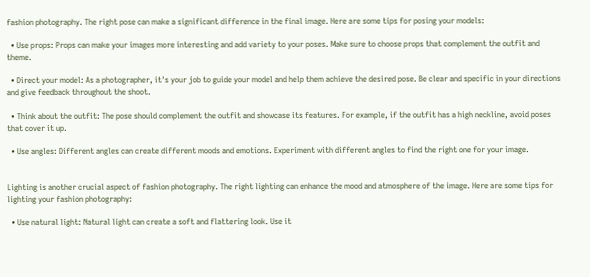fashion photography. The right pose can make a significant difference in the final image. Here are some tips for posing your models:

  • Use props: Props can make your images more interesting and add variety to your poses. Make sure to choose props that complement the outfit and theme.

  • Direct your model: As a photographer, it's your job to guide your model and help them achieve the desired pose. Be clear and specific in your directions and give feedback throughout the shoot.

  • Think about the outfit: The pose should complement the outfit and showcase its features. For example, if the outfit has a high neckline, avoid poses that cover it up.

  • Use angles: Different angles can create different moods and emotions. Experiment with different angles to find the right one for your image.


Lighting is another crucial aspect of fashion photography. The right lighting can enhance the mood and atmosphere of the image. Here are some tips for lighting your fashion photography:

  • Use natural light: Natural light can create a soft and flattering look. Use it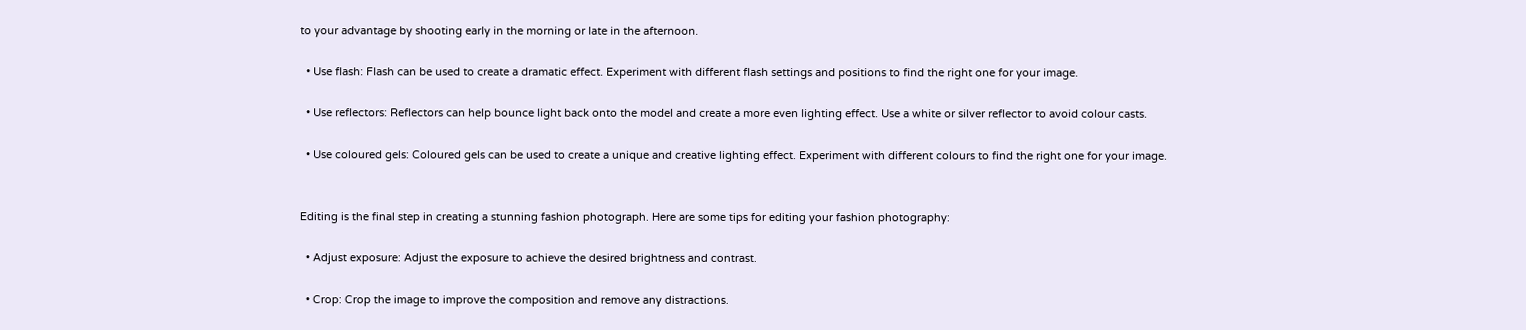to your advantage by shooting early in the morning or late in the afternoon.

  • Use flash: Flash can be used to create a dramatic effect. Experiment with different flash settings and positions to find the right one for your image.

  • Use reflectors: Reflectors can help bounce light back onto the model and create a more even lighting effect. Use a white or silver reflector to avoid colour casts.

  • Use coloured gels: Coloured gels can be used to create a unique and creative lighting effect. Experiment with different colours to find the right one for your image.


Editing is the final step in creating a stunning fashion photograph. Here are some tips for editing your fashion photography:

  • Adjust exposure: Adjust the exposure to achieve the desired brightness and contrast.

  • Crop: Crop the image to improve the composition and remove any distractions.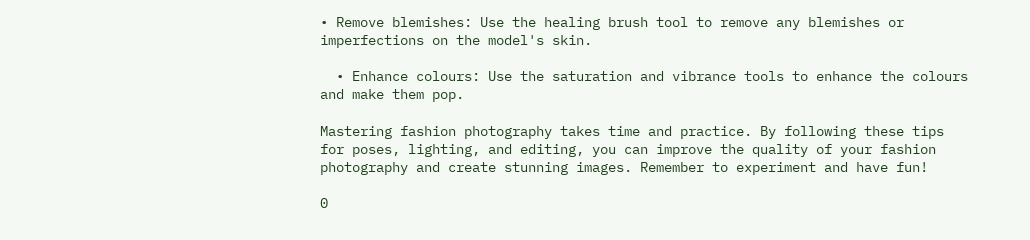• Remove blemishes: Use the healing brush tool to remove any blemishes or imperfections on the model's skin.

  • Enhance colours: Use the saturation and vibrance tools to enhance the colours and make them pop.

Mastering fashion photography takes time and practice. By following these tips for poses, lighting, and editing, you can improve the quality of your fashion photography and create stunning images. Remember to experiment and have fun!

0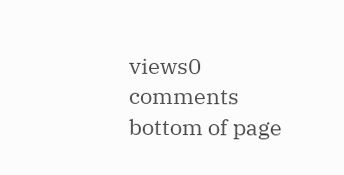views0 comments
bottom of page